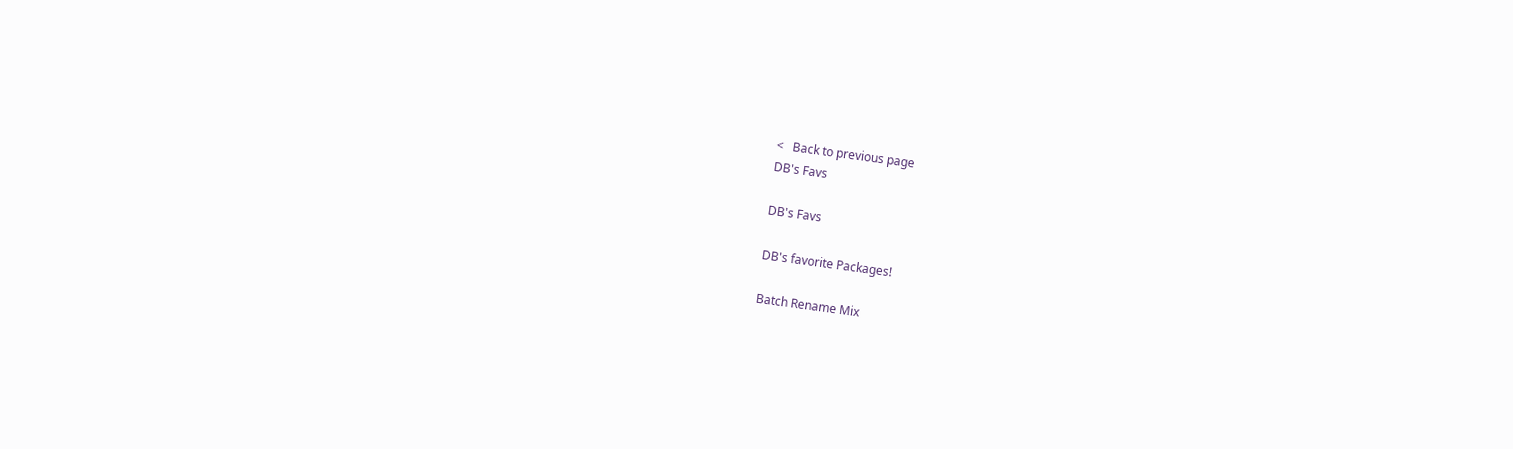<   Back to previous page
DB's Favs

DB's Favs

DB's favorite Packages!

Batch Rename Mix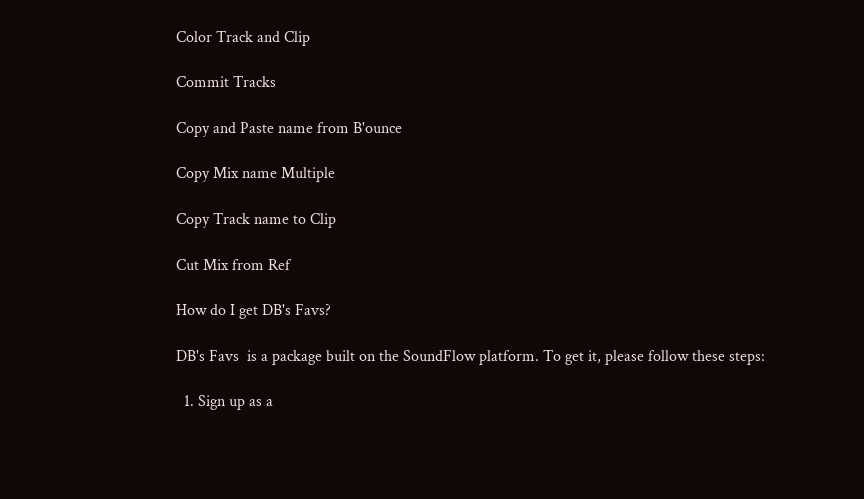Color Track and Clip

Commit Tracks

Copy and Paste name from B'ounce

Copy Mix name Multiple

Copy Track name to Clip

Cut Mix from Ref

How do I get DB's Favs?

DB's Favs  is a package built on the SoundFlow platform. To get it, please follow these steps:

  1. Sign up as a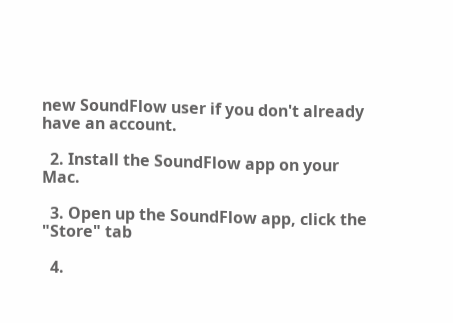new SoundFlow user if you don't already have an account.

  2. Install the SoundFlow app on your Mac.

  3. Open up the SoundFlow app, click the "Store" tab

  4.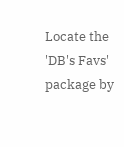Locate the 'DB's Favs' package by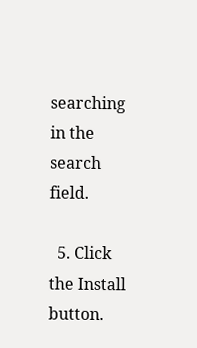searching in the search field.

  5. Click the Install button.